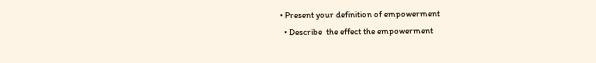• Present your definition of empowerment
  • Describe  the effect the empowerment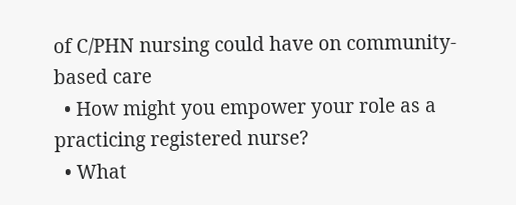of C/PHN nursing could have on community-based care
  • How might you empower your role as a practicing registered nurse?
  • What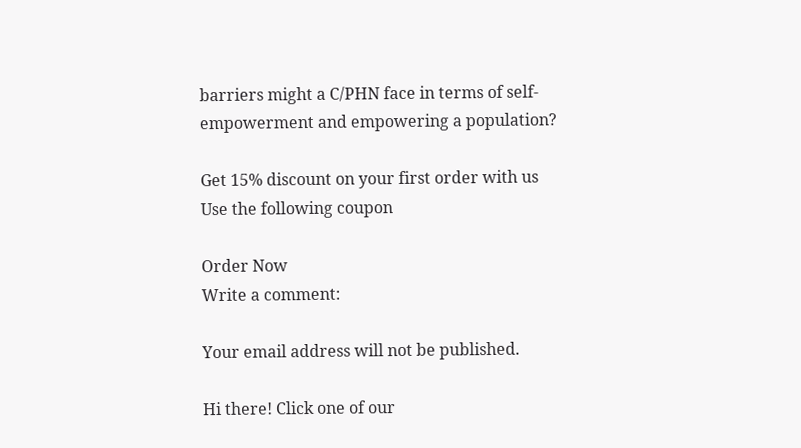barriers might a C/PHN face in terms of self-empowerment and empowering a population?

Get 15% discount on your first order with us
Use the following coupon

Order Now
Write a comment:

Your email address will not be published.

Hi there! Click one of our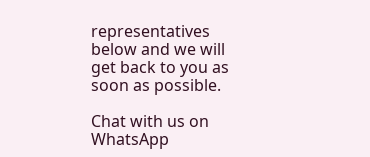representatives below and we will get back to you as soon as possible.

Chat with us on WhatsApp